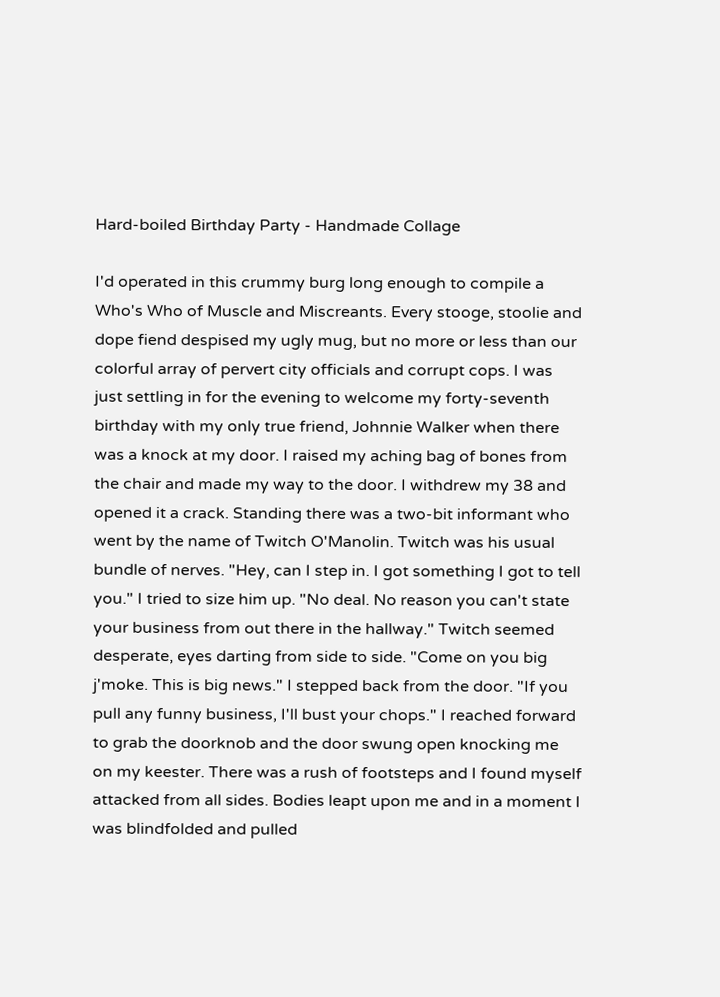Hard-boiled Birthday Party - Handmade Collage

I'd operated in this crummy burg long enough to compile a Who's Who of Muscle and Miscreants. Every stooge, stoolie and dope fiend despised my ugly mug, but no more or less than our colorful array of pervert city officials and corrupt cops. I was just settling in for the evening to welcome my forty-seventh birthday with my only true friend, Johnnie Walker when there was a knock at my door. I raised my aching bag of bones from the chair and made my way to the door. I withdrew my 38 and opened it a crack. Standing there was a two-bit informant who went by the name of Twitch O'Manolin. Twitch was his usual bundle of nerves. "Hey, can I step in. I got something I got to tell you." I tried to size him up. "No deal. No reason you can't state your business from out there in the hallway." Twitch seemed desperate, eyes darting from side to side. "Come on you big j'moke. This is big news." I stepped back from the door. "If you pull any funny business, I'll bust your chops." I reached forward to grab the doorknob and the door swung open knocking me on my keester. There was a rush of footsteps and I found myself attacked from all sides. Bodies leapt upon me and in a moment I was blindfolded and pulled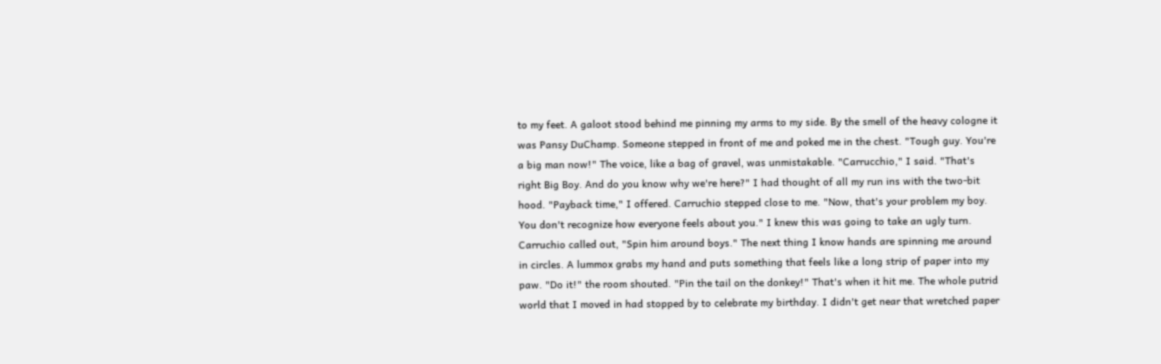to my feet. A galoot stood behind me pinning my arms to my side. By the smell of the heavy cologne it was Pansy DuChamp. Someone stepped in front of me and poked me in the chest. "Tough guy. You're a big man now!" The voice, like a bag of gravel, was unmistakable. "Carrucchio," I said. "That's right Big Boy. And do you know why we're here?" I had thought of all my run ins with the two-bit hood. "Payback time," I offered. Carruchio stepped close to me. "Now, that's your problem my boy. You don't recognize how everyone feels about you." I knew this was going to take an ugly turn. Carruchio called out, "Spin him around boys." The next thing I know hands are spinning me around in circles. A lummox grabs my hand and puts something that feels like a long strip of paper into my paw. "Do it!" the room shouted. "Pin the tail on the donkey!" That's when it hit me. The whole putrid world that I moved in had stopped by to celebrate my birthday. I didn't get near that wretched paper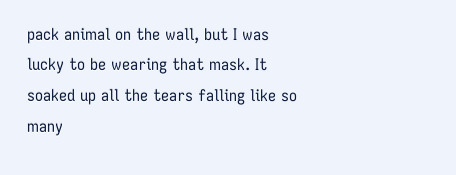pack animal on the wall, but I was lucky to be wearing that mask. It soaked up all the tears falling like so many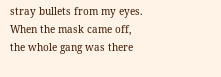stray bullets from my eyes. When the mask came off, the whole gang was there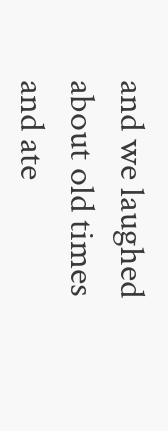and we laughed about old times and ate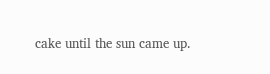cake until the sun came up.